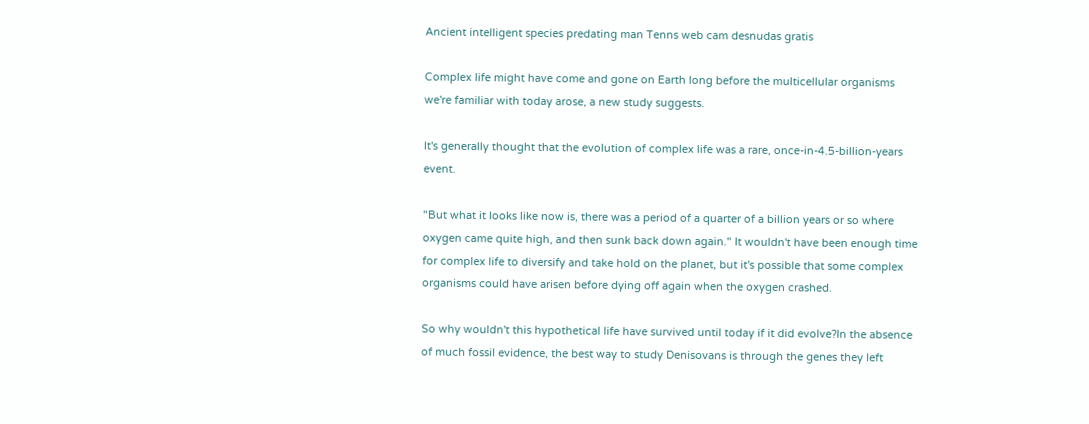Ancient intelligent species predating man Tenns web cam desnudas gratis

Complex life might have come and gone on Earth long before the multicellular organisms we're familiar with today arose, a new study suggests.

It's generally thought that the evolution of complex life was a rare, once-in-4.5-billion-years event.

"But what it looks like now is, there was a period of a quarter of a billion years or so where oxygen came quite high, and then sunk back down again." It wouldn't have been enough time for complex life to diversify and take hold on the planet, but it's possible that some complex organisms could have arisen before dying off again when the oxygen crashed.

So why wouldn't this hypothetical life have survived until today if it did evolve?In the absence of much fossil evidence, the best way to study Denisovans is through the genes they left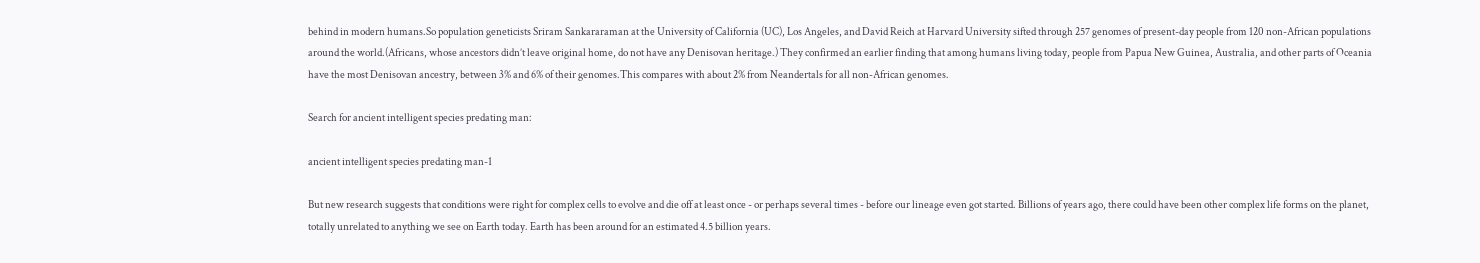behind in modern humans.So population geneticists Sriram Sankararaman at the University of California (UC), Los Angeles, and David Reich at Harvard University sifted through 257 genomes of present-day people from 120 non-African populations around the world.(Africans, whose ancestors didn’t leave original home, do not have any Denisovan heritage.) They confirmed an earlier finding that among humans living today, people from Papua New Guinea, Australia, and other parts of Oceania have the most Denisovan ancestry, between 3% and 6% of their genomes.This compares with about 2% from Neandertals for all non-African genomes.

Search for ancient intelligent species predating man:

ancient intelligent species predating man-1

But new research suggests that conditions were right for complex cells to evolve and die off at least once - or perhaps several times - before our lineage even got started. Billions of years ago, there could have been other complex life forms on the planet, totally unrelated to anything we see on Earth today. Earth has been around for an estimated 4.5 billion years.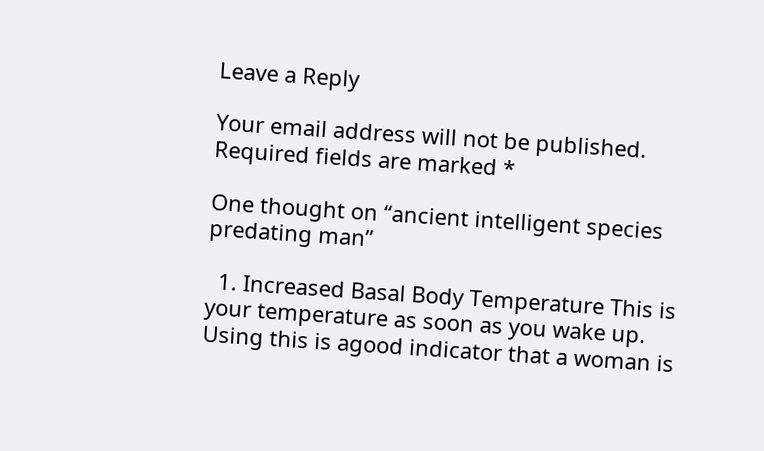Leave a Reply

Your email address will not be published. Required fields are marked *

One thought on “ancient intelligent species predating man”

  1. Increased Basal Body Temperature This is your temperature as soon as you wake up. Using this is agood indicator that a woman is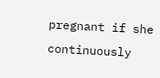pregnant if she continuously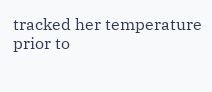tracked her temperature prior to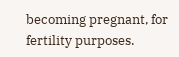becoming pregnant, for fertility purposes.